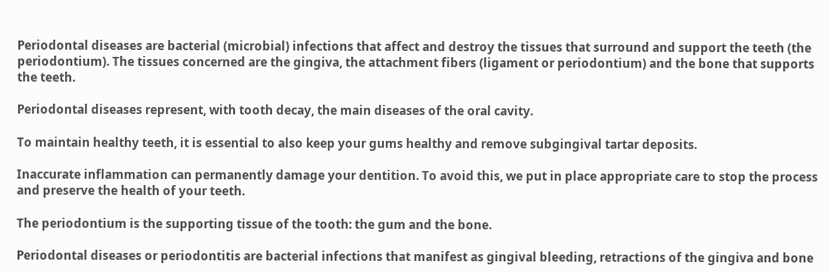Periodontal diseases are bacterial (microbial) infections that affect and destroy the tissues that surround and support the teeth (the periodontium). The tissues concerned are the gingiva, the attachment fibers (ligament or periodontium) and the bone that supports the teeth.

Periodontal diseases represent, with tooth decay, the main diseases of the oral cavity.

To maintain healthy teeth, it is essential to also keep your gums healthy and remove subgingival tartar deposits.

Inaccurate inflammation can permanently damage your dentition. To avoid this, we put in place appropriate care to stop the process and preserve the health of your teeth.

The periodontium is the supporting tissue of the tooth: the gum and the bone.

Periodontal diseases or periodontitis are bacterial infections that manifest as gingival bleeding, retractions of the gingiva and bone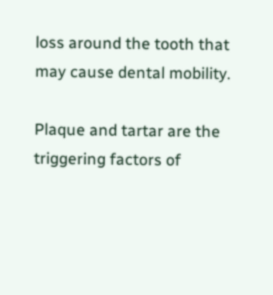loss around the tooth that may cause dental mobility.

Plaque and tartar are the triggering factors of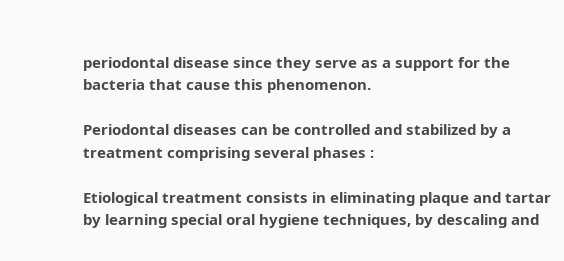periodontal disease since they serve as a support for the bacteria that cause this phenomenon.

Periodontal diseases can be controlled and stabilized by a treatment comprising several phases :

Etiological treatment consists in eliminating plaque and tartar by learning special oral hygiene techniques, by descaling and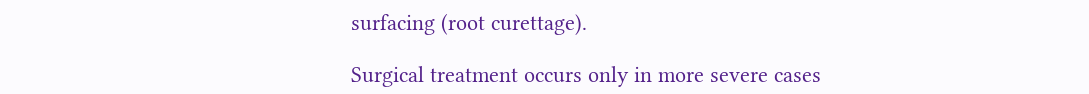surfacing (root curettage).

Surgical treatment occurs only in more severe cases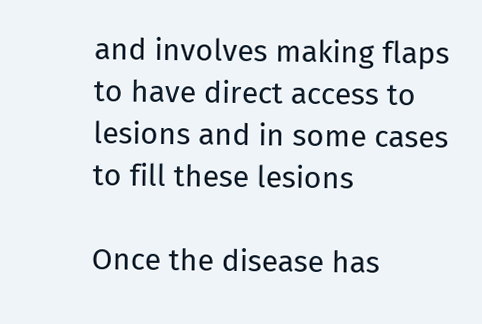and involves making flaps to have direct access to lesions and in some cases to fill these lesions

Once the disease has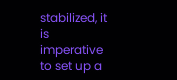stabilized, it is imperative to set up a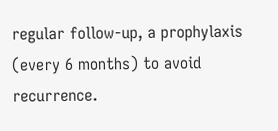regular follow-up, a prophylaxis (every 6 months) to avoid recurrence.